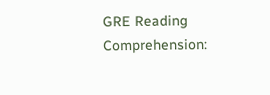GRE Reading Comprehension: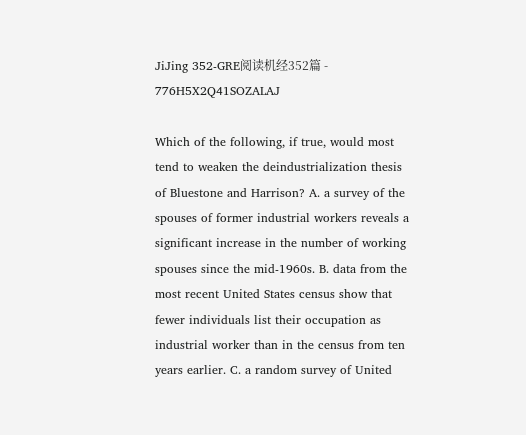JiJing 352-GRE阅读机经352篇 - 776H5X2Q41SOZALAJ

Which of the following, if true, would most tend to weaken the deindustrialization thesis of Bluestone and Harrison? A. a survey of the spouses of former industrial workers reveals a significant increase in the number of working spouses since the mid-1960s. B. data from the most recent United States census show that fewer individuals list their occupation as industrial worker than in the census from ten years earlier. C. a random survey of United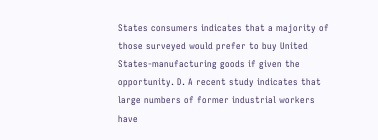States consumers indicates that a majority of those surveyed would prefer to buy United States-manufacturing goods if given the opportunity. D. A recent study indicates that large numbers of former industrial workers have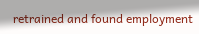retrained and found employment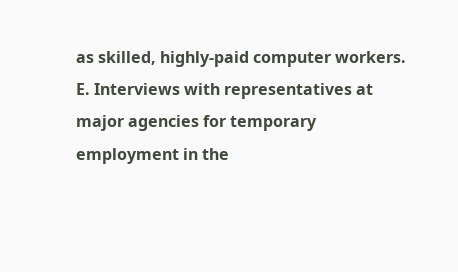as skilled, highly-paid computer workers. E. Interviews with representatives at major agencies for temporary employment in the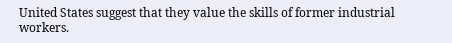United States suggest that they value the skills of former industrial workers.